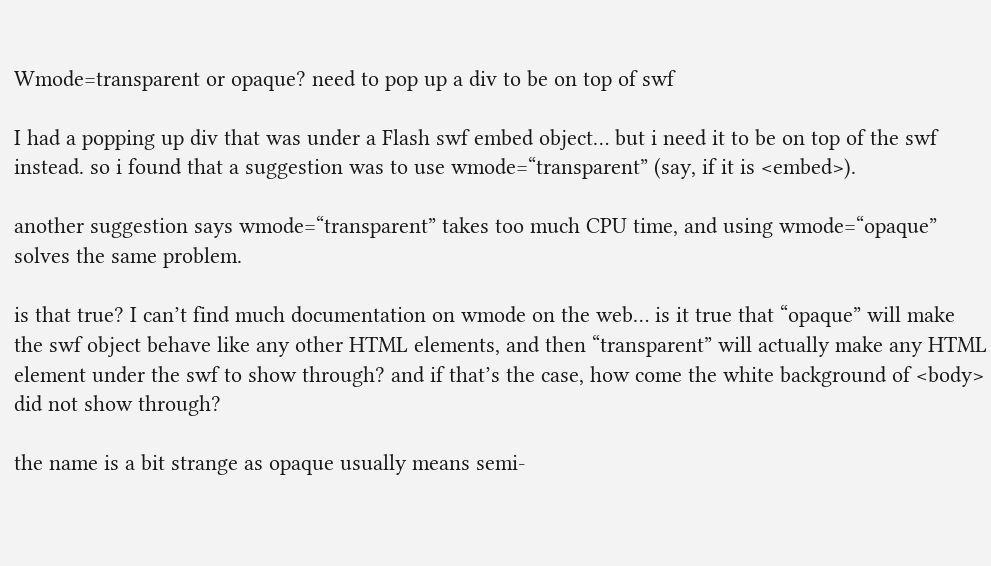Wmode=transparent or opaque? need to pop up a div to be on top of swf

I had a popping up div that was under a Flash swf embed object… but i need it to be on top of the swf instead. so i found that a suggestion was to use wmode=“transparent” (say, if it is <embed>).

another suggestion says wmode=“transparent” takes too much CPU time, and using wmode=“opaque” solves the same problem.

is that true? I can’t find much documentation on wmode on the web… is it true that “opaque” will make the swf object behave like any other HTML elements, and then “transparent” will actually make any HTML element under the swf to show through? and if that’s the case, how come the white background of <body> did not show through?

the name is a bit strange as opaque usually means semi-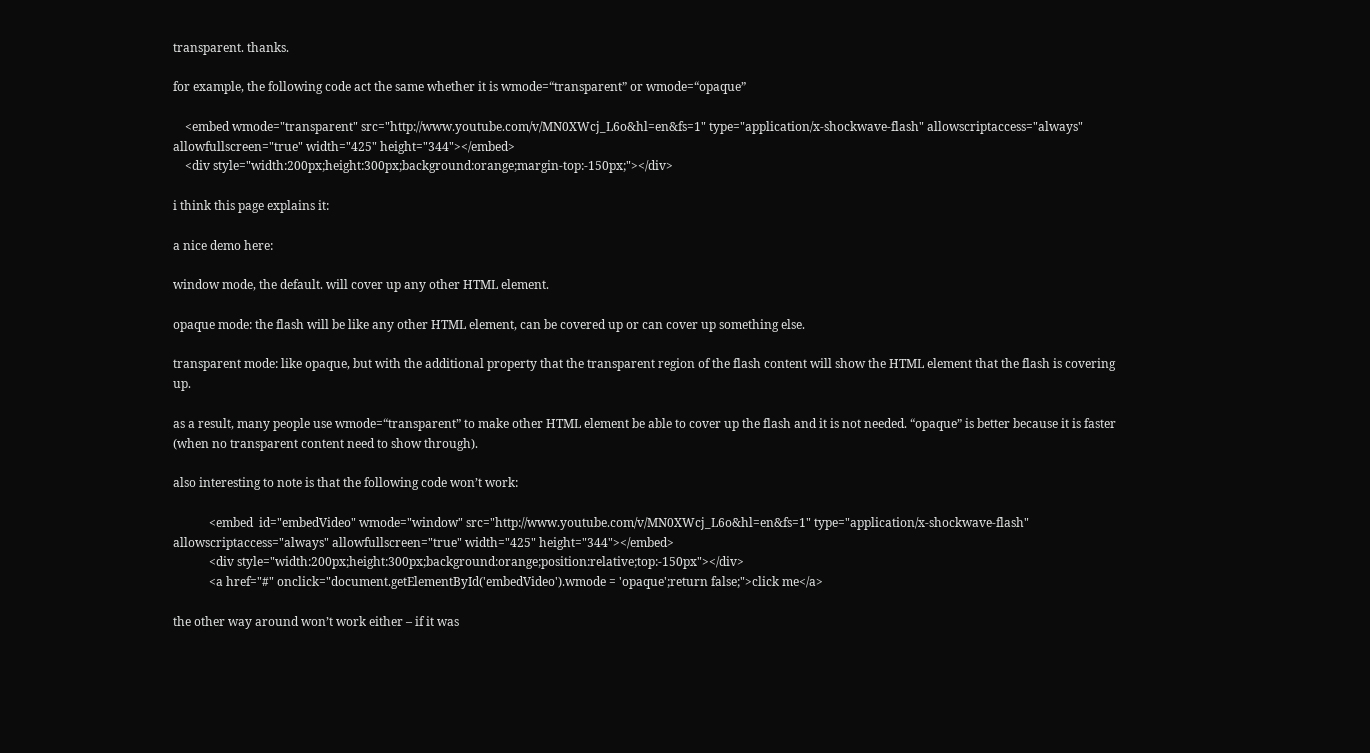transparent. thanks.

for example, the following code act the same whether it is wmode=“transparent” or wmode=“opaque”

    <embed wmode="transparent" src="http://www.youtube.com/v/MN0XWcj_L6o&hl=en&fs=1" type="application/x-shockwave-flash" allowscriptaccess="always" allowfullscreen="true" width="425" height="344"></embed>
    <div style="width:200px;height:300px;background:orange;margin-top:-150px;"></div>

i think this page explains it:

a nice demo here:

window mode, the default. will cover up any other HTML element.

opaque mode: the flash will be like any other HTML element, can be covered up or can cover up something else.

transparent mode: like opaque, but with the additional property that the transparent region of the flash content will show the HTML element that the flash is covering up.

as a result, many people use wmode=“transparent” to make other HTML element be able to cover up the flash and it is not needed. “opaque” is better because it is faster (when no transparent content need to show through).

also interesting to note is that the following code won’t work:

            <embed  id="embedVideo" wmode="window" src="http://www.youtube.com/v/MN0XWcj_L6o&hl=en&fs=1" type="application/x-shockwave-flash" allowscriptaccess="always" allowfullscreen="true" width="425" height="344"></embed>
            <div style="width:200px;height:300px;background:orange;position:relative;top:-150px"></div>
            <a href="#" onclick="document.getElementById('embedVideo').wmode = 'opaque';return false;">click me</a>

the other way around won’t work either – if it was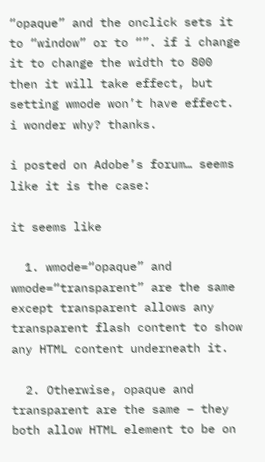“opaque” and the onclick sets it to “window” or to “”. if i change it to change the width to 800 then it will take effect, but setting wmode won’t have effect. i wonder why? thanks.

i posted on Adobe’s forum… seems like it is the case:

it seems like

  1. wmode=“opaque” and wmode=“transparent” are the same except transparent allows any transparent flash content to show any HTML content underneath it.

  2. Otherwise, opaque and transparent are the same – they both allow HTML element to be on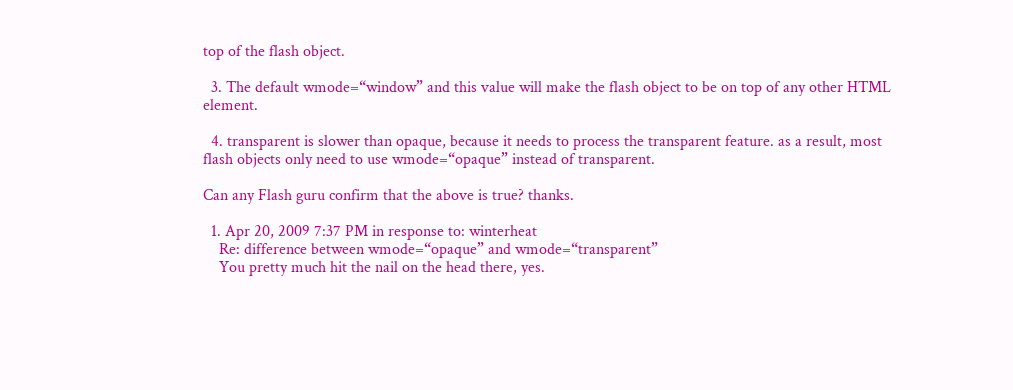top of the flash object.

  3. The default wmode=“window” and this value will make the flash object to be on top of any other HTML element.

  4. transparent is slower than opaque, because it needs to process the transparent feature. as a result, most flash objects only need to use wmode=“opaque” instead of transparent.

Can any Flash guru confirm that the above is true? thanks.

  1. Apr 20, 2009 7:37 PM in response to: winterheat
    Re: difference between wmode=“opaque” and wmode=“transparent”
    You pretty much hit the nail on the head there, yes.